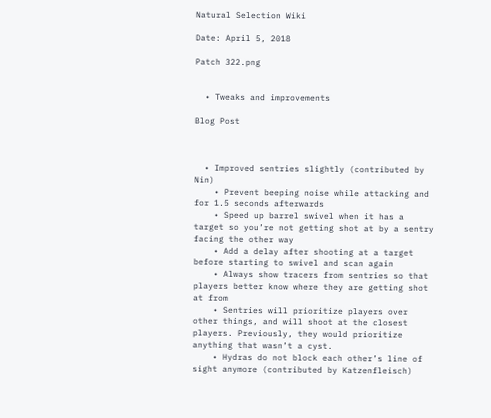Natural Selection Wiki

Date: April 5, 2018

Patch 322.png


  • Tweaks and improvements

Blog Post



  • Improved sentries slightly (contributed by Nin)
    • Prevent beeping noise while attacking and for 1.5 seconds afterwards
    • Speed up barrel swivel when it has a target so you’re not getting shot at by a sentry facing the other way
    • Add a delay after shooting at a target before starting to swivel and scan again
    • Always show tracers from sentries so that players better know where they are getting shot at from
    • Sentries will prioritize players over other things, and will shoot at the closest players. Previously, they would prioritize anything that wasn’t a cyst.
    • Hydras do not block each other’s line of sight anymore (contributed by Katzenfleisch)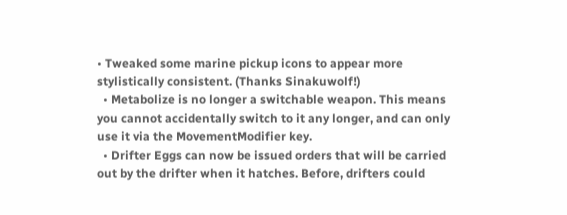• Tweaked some marine pickup icons to appear more stylistically consistent. (Thanks Sinakuwolf!)
  • Metabolize is no longer a switchable weapon. This means you cannot accidentally switch to it any longer, and can only use it via the MovementModifier key.
  • Drifter Eggs can now be issued orders that will be carried out by the drifter when it hatches. Before, drifters could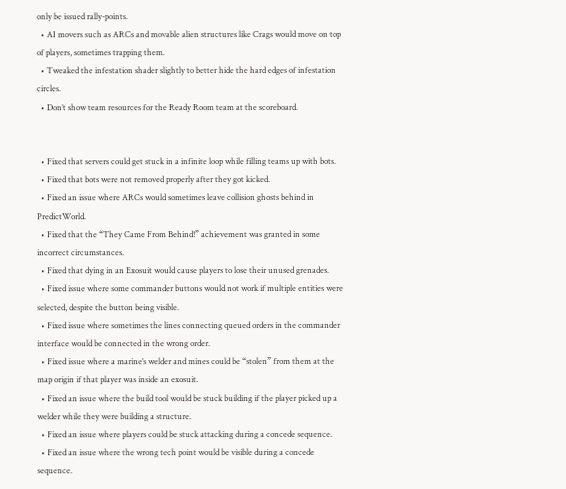only be issued rally-points.
  • AI movers such as ARCs and movable alien structures like Crags would move on top of players, sometimes trapping them.
  • Tweaked the infestation shader slightly to better hide the hard edges of infestation circles.
  • Don’t show team resources for the Ready Room team at the scoreboard.


  • Fixed that servers could get stuck in a infinite loop while filling teams up with bots.
  • Fixed that bots were not removed properly after they got kicked.
  • Fixed an issue where ARCs would sometimes leave collision ghosts behind in PredictWorld.
  • Fixed that the “They Came From Behind!” achievement was granted in some incorrect circumstances.
  • Fixed that dying in an Exosuit would cause players to lose their unused grenades.
  • Fixed issue where some commander buttons would not work if multiple entities were selected, despite the button being visible.
  • Fixed issue where sometimes the lines connecting queued orders in the commander interface would be connected in the wrong order.
  • Fixed issue where a marine’s welder and mines could be “stolen” from them at the map origin if that player was inside an exosuit.
  • Fixed an issue where the build tool would be stuck building if the player picked up a welder while they were building a structure.
  • Fixed an issue where players could be stuck attacking during a concede sequence.
  • Fixed an issue where the wrong tech point would be visible during a concede sequence.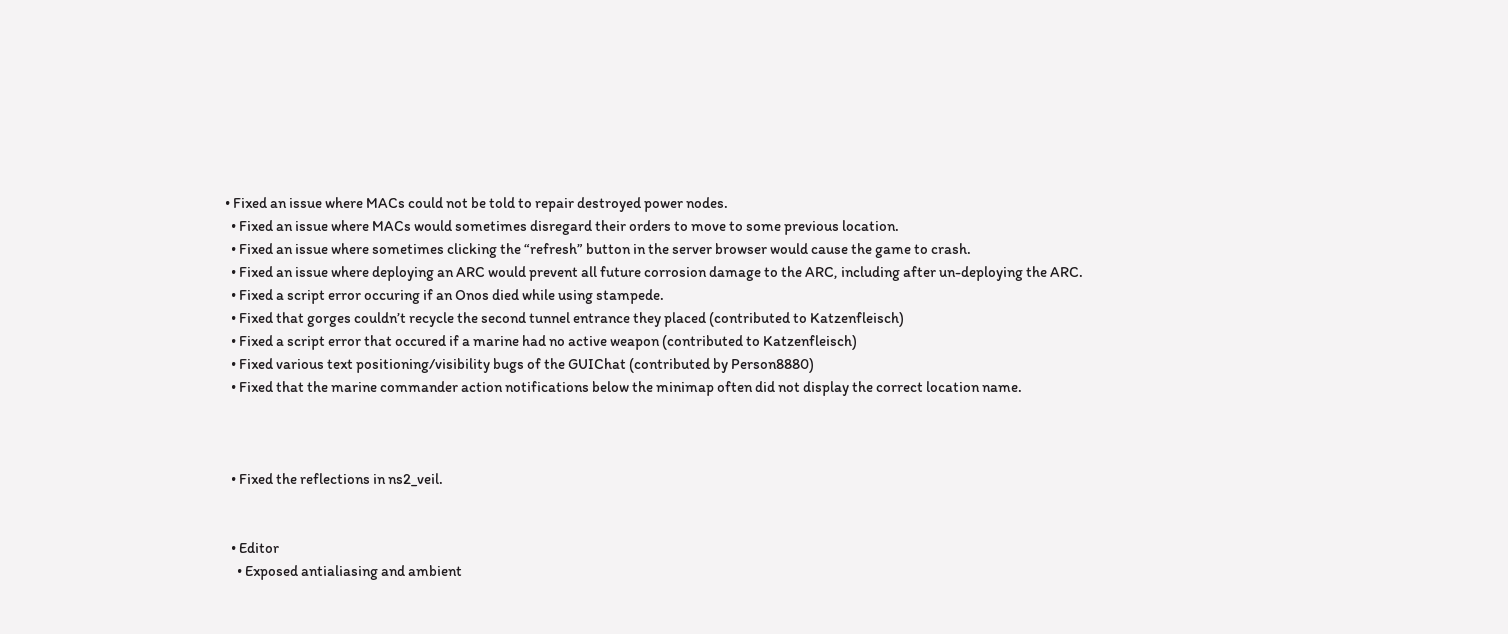• Fixed an issue where MACs could not be told to repair destroyed power nodes.
  • Fixed an issue where MACs would sometimes disregard their orders to move to some previous location.
  • Fixed an issue where sometimes clicking the “refresh” button in the server browser would cause the game to crash.
  • Fixed an issue where deploying an ARC would prevent all future corrosion damage to the ARC, including after un-deploying the ARC.
  • Fixed a script error occuring if an Onos died while using stampede.
  • Fixed that gorges couldn’t recycle the second tunnel entrance they placed (contributed to Katzenfleisch)
  • Fixed a script error that occured if a marine had no active weapon (contributed to Katzenfleisch)
  • Fixed various text positioning/visibility bugs of the GUIChat (contributed by Person8880)
  • Fixed that the marine commander action notifications below the minimap often did not display the correct location name.



  • Fixed the reflections in ns2_veil.


  • Editor
    • Exposed antialiasing and ambient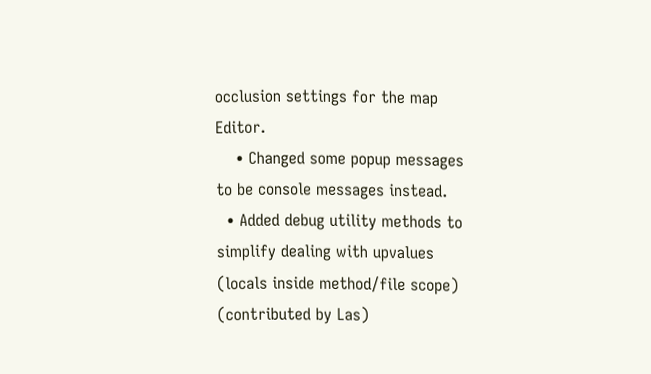occlusion settings for the map Editor.
    • Changed some popup messages to be console messages instead.
  • Added debug utility methods to simplify dealing with upvalues (locals inside method/file scope) (contributed by Las)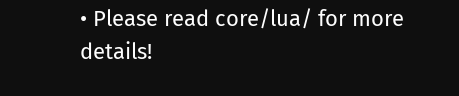• Please read core/lua/ for more details!